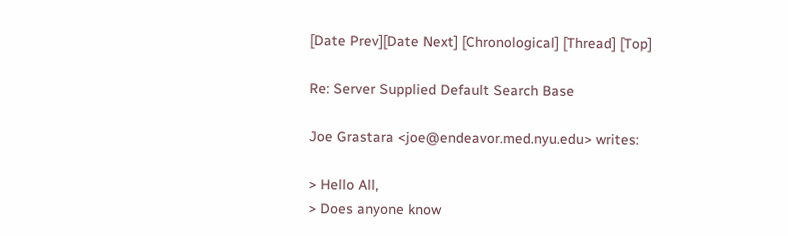[Date Prev][Date Next] [Chronological] [Thread] [Top]

Re: Server Supplied Default Search Base

Joe Grastara <joe@endeavor.med.nyu.edu> writes:

> Hello All,
> Does anyone know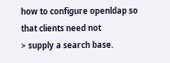how to configure openldap so that clients need not
> supply a search base.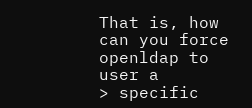That is, how can you force openldap to user a
> specific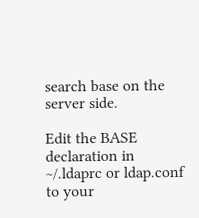search base on the server side.

Edit the BASE declaration in ~/.ldaprc or ldap.conf to your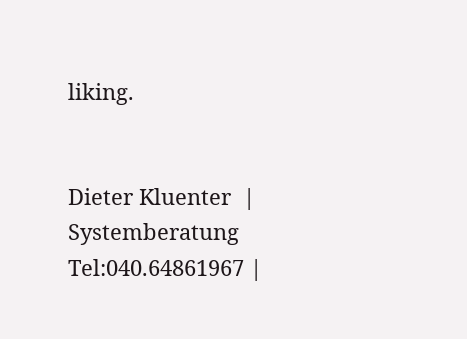liking.


Dieter Kluenter  | Systemberatung
Tel:040.64861967 |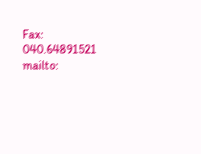Fax: 040.64891521
mailto: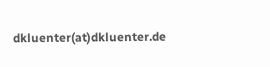dkluenter(at)dkluenter.de